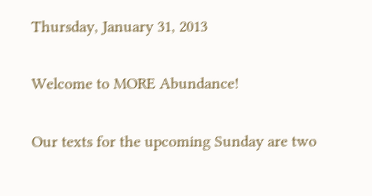Thursday, January 31, 2013

Welcome to MORE Abundance!

Our texts for the upcoming Sunday are two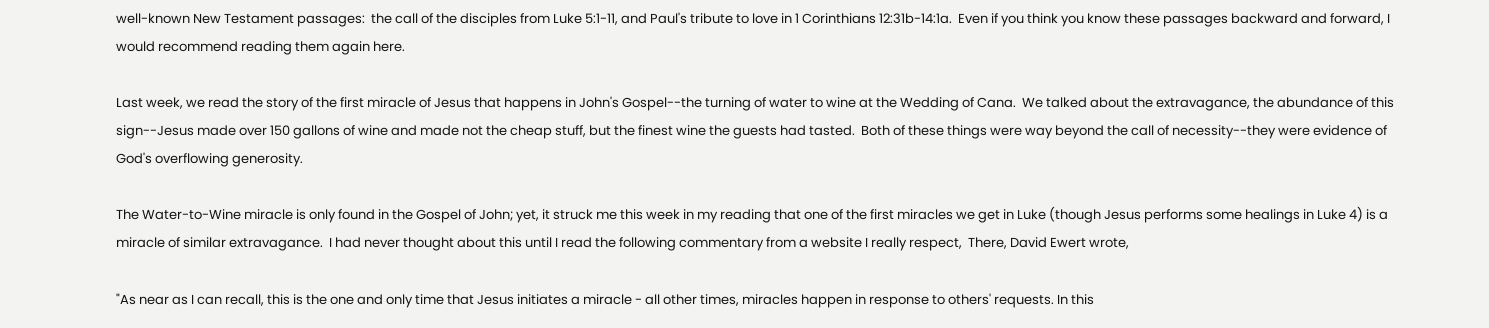well-known New Testament passages:  the call of the disciples from Luke 5:1-11, and Paul's tribute to love in 1 Corinthians 12:31b-14:1a.  Even if you think you know these passages backward and forward, I would recommend reading them again here.

Last week, we read the story of the first miracle of Jesus that happens in John's Gospel--the turning of water to wine at the Wedding of Cana.  We talked about the extravagance, the abundance of this sign--Jesus made over 150 gallons of wine and made not the cheap stuff, but the finest wine the guests had tasted.  Both of these things were way beyond the call of necessity--they were evidence of God's overflowing generosity.

The Water-to-Wine miracle is only found in the Gospel of John; yet, it struck me this week in my reading that one of the first miracles we get in Luke (though Jesus performs some healings in Luke 4) is a miracle of similar extravagance.  I had never thought about this until I read the following commentary from a website I really respect,  There, David Ewert wrote,

"As near as I can recall, this is the one and only time that Jesus initiates a miracle - all other times, miracles happen in response to others' requests. In this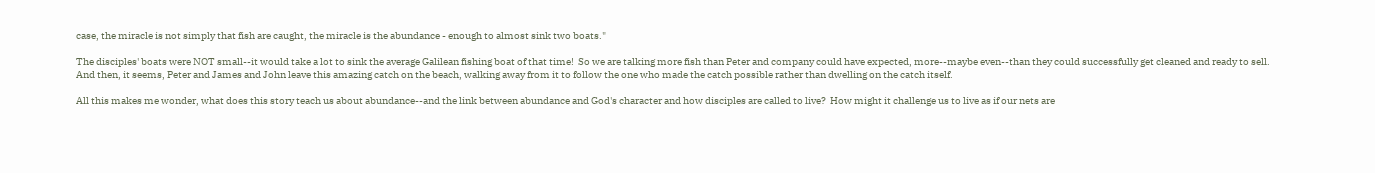case, the miracle is not simply that fish are caught, the miracle is the abundance - enough to almost sink two boats."

The disciples' boats were NOT small--it would take a lot to sink the average Galilean fishing boat of that time!  So we are talking more fish than Peter and company could have expected, more--maybe even--than they could successfully get cleaned and ready to sell.  And then, it seems, Peter and James and John leave this amazing catch on the beach, walking away from it to follow the one who made the catch possible rather than dwelling on the catch itself.

All this makes me wonder, what does this story teach us about abundance--and the link between abundance and God's character and how disciples are called to live?  How might it challenge us to live as if our nets are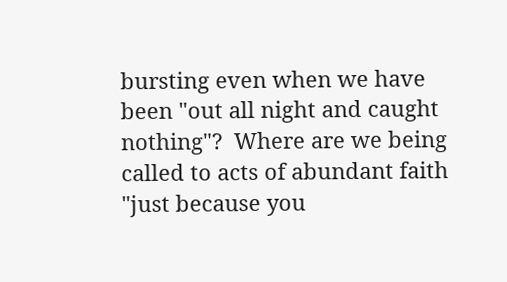bursting even when we have been "out all night and caught nothing"?  Where are we being called to acts of abundant faith "just because you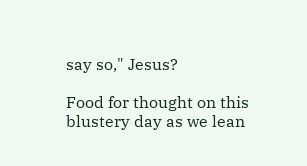say so," Jesus?

Food for thought on this blustery day as we lean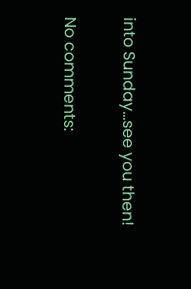into Sunday...see you then!

No comments: